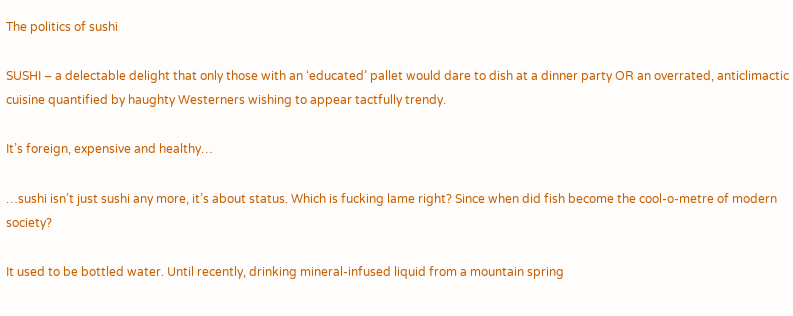The politics of sushi

SUSHI – a delectable delight that only those with an ‘educated’ pallet would dare to dish at a dinner party OR an overrated, anticlimactic cuisine quantified by haughty Westerners wishing to appear tactfully trendy.

It’s foreign, expensive and healthy…

…sushi isn’t just sushi any more, it’s about status. Which is fucking lame right? Since when did fish become the cool-o-metre of modern society?

It used to be bottled water. Until recently, drinking mineral-infused liquid from a mountain spring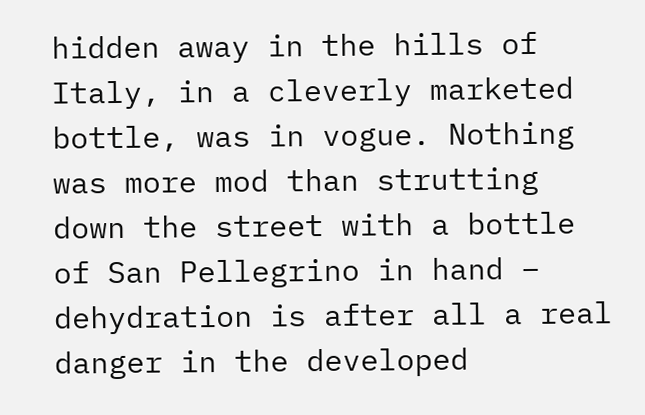hidden away in the hills of Italy, in a cleverly marketed bottle, was in vogue. Nothing was more mod than strutting down the street with a bottle of San Pellegrino in hand – dehydration is after all a real danger in the developed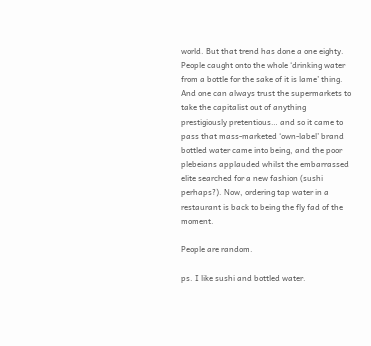world. But that trend has done a one eighty. People caught onto the whole ‘drinking water from a bottle for the sake of it is lame’ thing. And one can always trust the supermarkets to take the capitalist out of anything prestigiously pretentious… and so it came to pass that mass-marketed ‘own-label’ brand bottled water came into being, and the poor plebeians applauded whilst the embarrassed elite searched for a new fashion (sushi perhaps?). Now, ordering tap water in a restaurant is back to being the fly fad of the moment.

People are random.

ps. I like sushi and bottled water.